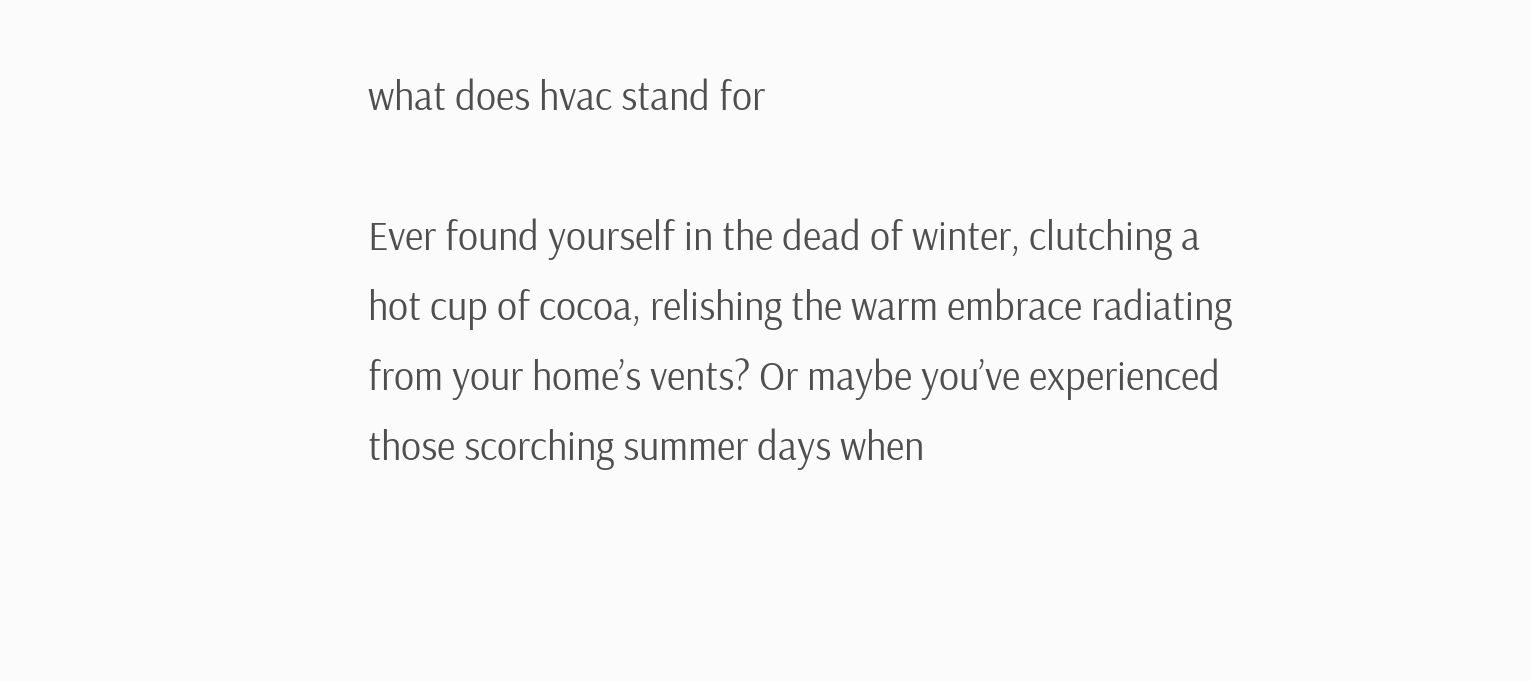what does hvac stand for

Ever found yourself in the dead of winter, clutching a hot cup of cocoa, relishing the warm embrace radiating from your home’s vents? Or maybe you’ve experienced those scorching summer days when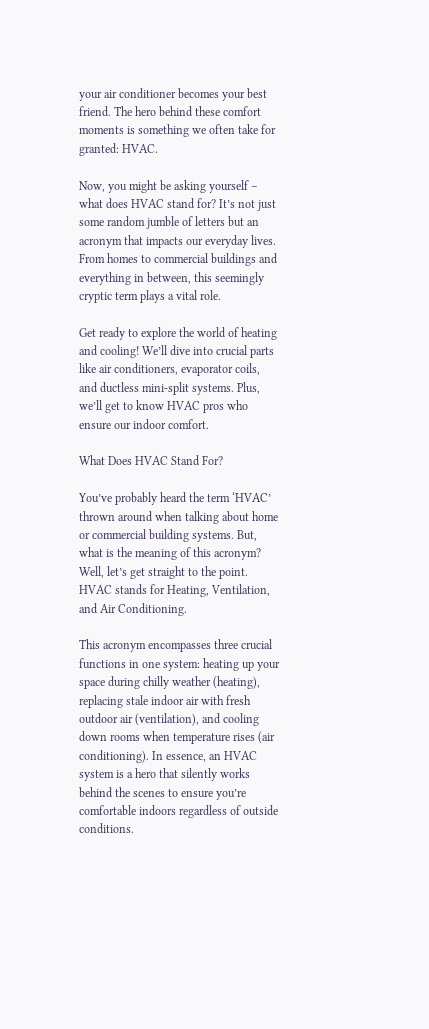your air conditioner becomes your best friend. The hero behind these comfort moments is something we often take for granted: HVAC.

Now, you might be asking yourself – what does HVAC stand for? It’s not just some random jumble of letters but an acronym that impacts our everyday lives. From homes to commercial buildings and everything in between, this seemingly cryptic term plays a vital role.

Get ready to explore the world of heating and cooling! We’ll dive into crucial parts like air conditioners, evaporator coils, and ductless mini-split systems. Plus, we’ll get to know HVAC pros who ensure our indoor comfort.

What Does HVAC Stand For?

You’ve probably heard the term ‘HVAC’ thrown around when talking about home or commercial building systems. But, what is the meaning of this acronym? Well, let’s get straight to the point. HVAC stands for Heating, Ventilation, and Air Conditioning.

This acronym encompasses three crucial functions in one system: heating up your space during chilly weather (heating), replacing stale indoor air with fresh outdoor air (ventilation), and cooling down rooms when temperature rises (air conditioning). In essence, an HVAC system is a hero that silently works behind the scenes to ensure you’re comfortable indoors regardless of outside conditions.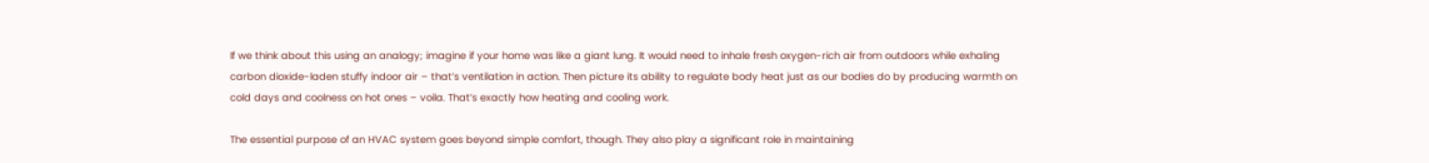If we think about this using an analogy; imagine if your home was like a giant lung. It would need to inhale fresh oxygen-rich air from outdoors while exhaling carbon dioxide-laden stuffy indoor air – that’s ventilation in action. Then picture its ability to regulate body heat just as our bodies do by producing warmth on cold days and coolness on hot ones – voila. That’s exactly how heating and cooling work.

The essential purpose of an HVAC system goes beyond simple comfort, though. They also play a significant role in maintaining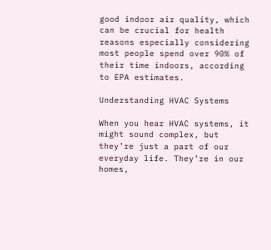good indoor air quality, which can be crucial for health reasons especially considering most people spend over 90% of their time indoors, according to EPA estimates.

Understanding HVAC Systems

When you hear HVAC systems, it might sound complex, but they’re just a part of our everyday life. They’re in our homes,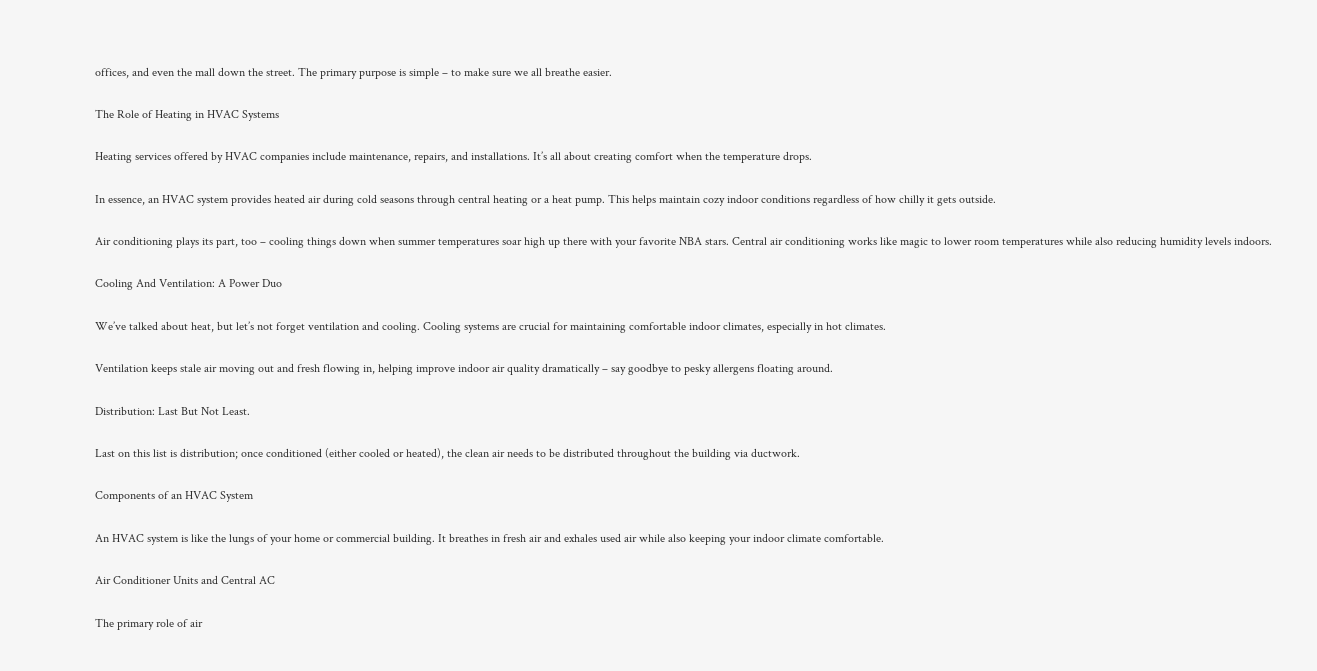offices, and even the mall down the street. The primary purpose is simple – to make sure we all breathe easier.

The Role of Heating in HVAC Systems

Heating services offered by HVAC companies include maintenance, repairs, and installations. It’s all about creating comfort when the temperature drops.

In essence, an HVAC system provides heated air during cold seasons through central heating or a heat pump. This helps maintain cozy indoor conditions regardless of how chilly it gets outside.

Air conditioning plays its part, too – cooling things down when summer temperatures soar high up there with your favorite NBA stars. Central air conditioning works like magic to lower room temperatures while also reducing humidity levels indoors.

Cooling And Ventilation: A Power Duo

We’ve talked about heat, but let’s not forget ventilation and cooling. Cooling systems are crucial for maintaining comfortable indoor climates, especially in hot climates.

Ventilation keeps stale air moving out and fresh flowing in, helping improve indoor air quality dramatically – say goodbye to pesky allergens floating around.

Distribution: Last But Not Least.

Last on this list is distribution; once conditioned (either cooled or heated), the clean air needs to be distributed throughout the building via ductwork.

Components of an HVAC System

An HVAC system is like the lungs of your home or commercial building. It breathes in fresh air and exhales used air while also keeping your indoor climate comfortable.

Air Conditioner Units and Central AC

The primary role of air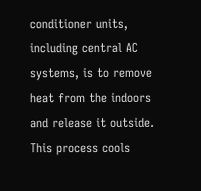conditioner units, including central AC systems, is to remove heat from the indoors and release it outside. This process cools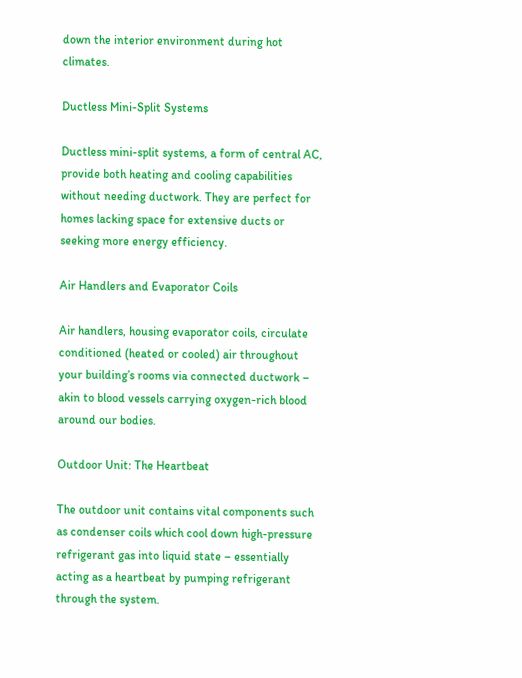down the interior environment during hot climates.

Ductless Mini-Split Systems

Ductless mini-split systems, a form of central AC, provide both heating and cooling capabilities without needing ductwork. They are perfect for homes lacking space for extensive ducts or seeking more energy efficiency.

Air Handlers and Evaporator Coils

Air handlers, housing evaporator coils, circulate conditioned (heated or cooled) air throughout your building’s rooms via connected ductwork – akin to blood vessels carrying oxygen-rich blood around our bodies.

Outdoor Unit: The Heartbeat

The outdoor unit contains vital components such as condenser coils which cool down high-pressure refrigerant gas into liquid state – essentially acting as a heartbeat by pumping refrigerant through the system.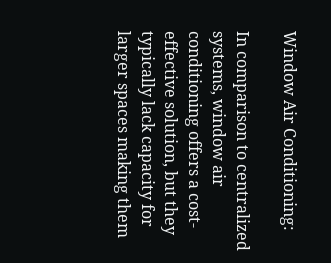Window Air Conditioning:

In comparison to centralized systems, window air conditioning offers a cost-effective solution, but they typically lack capacity for larger spaces making them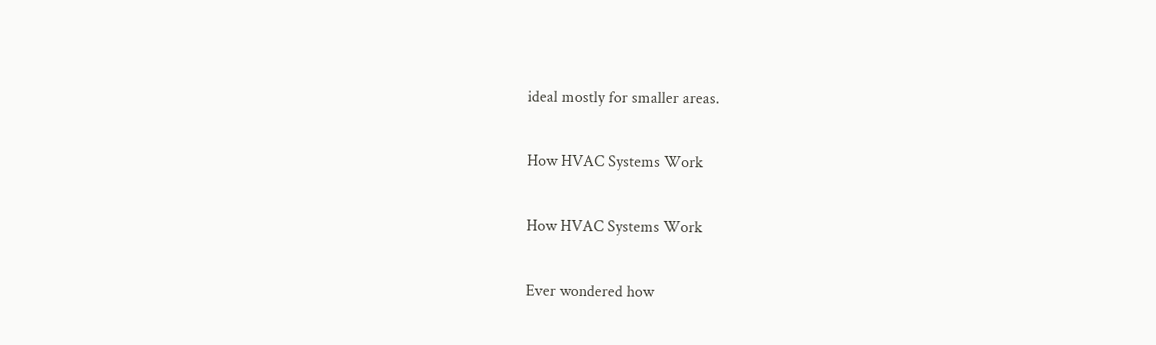ideal mostly for smaller areas.

How HVAC Systems Work

How HVAC Systems Work

Ever wondered how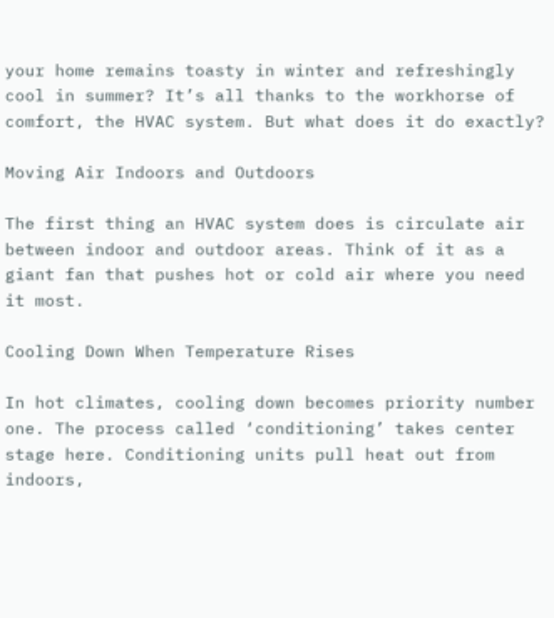your home remains toasty in winter and refreshingly cool in summer? It’s all thanks to the workhorse of comfort, the HVAC system. But what does it do exactly?

Moving Air Indoors and Outdoors

The first thing an HVAC system does is circulate air between indoor and outdoor areas. Think of it as a giant fan that pushes hot or cold air where you need it most.

Cooling Down When Temperature Rises

In hot climates, cooling down becomes priority number one. The process called ‘conditioning’ takes center stage here. Conditioning units pull heat out from indoors,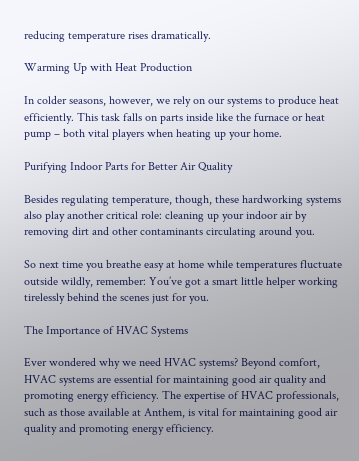reducing temperature rises dramatically.

Warming Up with Heat Production

In colder seasons, however, we rely on our systems to produce heat efficiently. This task falls on parts inside like the furnace or heat pump – both vital players when heating up your home.

Purifying Indoor Parts for Better Air Quality

Besides regulating temperature, though, these hardworking systems also play another critical role: cleaning up your indoor air by removing dirt and other contaminants circulating around you.

So next time you breathe easy at home while temperatures fluctuate outside wildly, remember: You’ve got a smart little helper working tirelessly behind the scenes just for you.

The Importance of HVAC Systems

Ever wondered why we need HVAC systems? Beyond comfort, HVAC systems are essential for maintaining good air quality and promoting energy efficiency. The expertise of HVAC professionals, such as those available at Anthem, is vital for maintaining good air quality and promoting energy efficiency.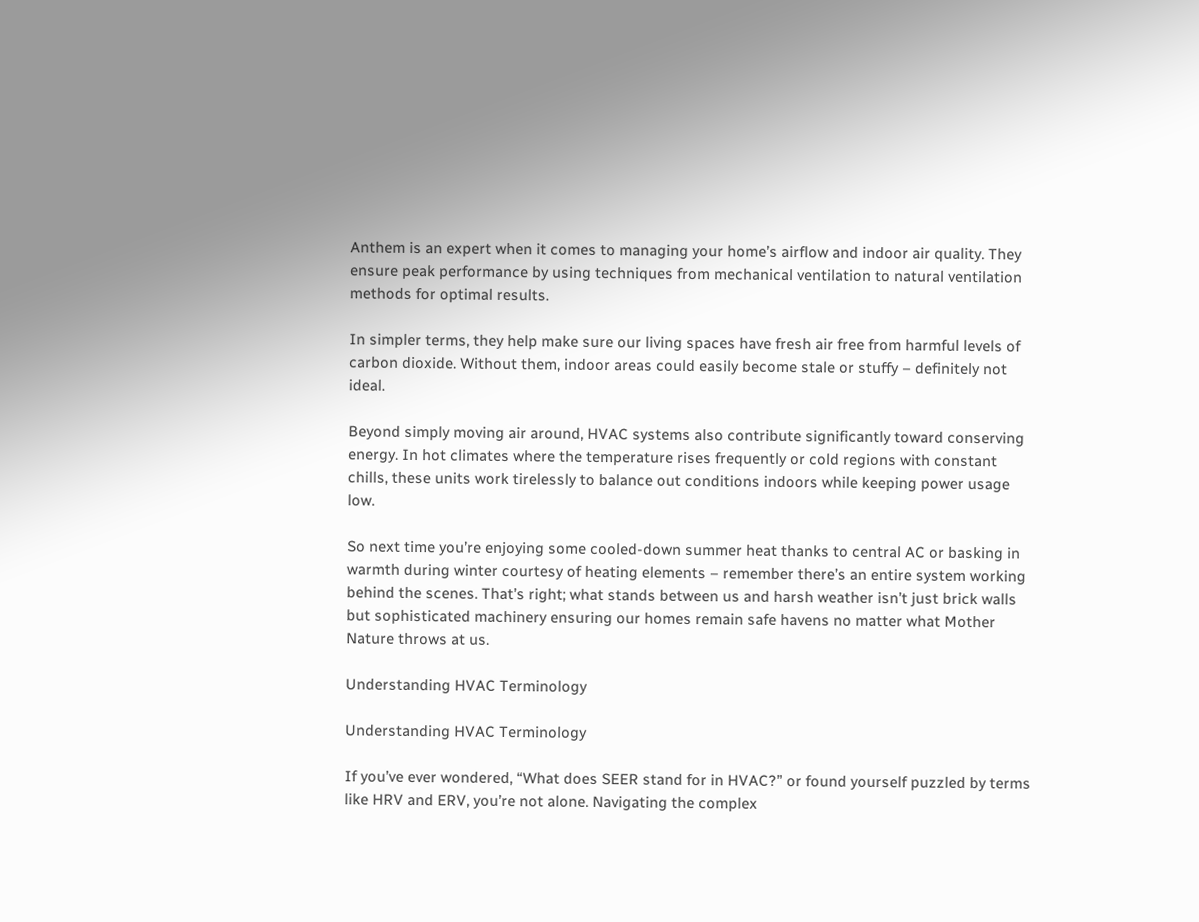Anthem is an expert when it comes to managing your home’s airflow and indoor air quality. They ensure peak performance by using techniques from mechanical ventilation to natural ventilation methods for optimal results.

In simpler terms, they help make sure our living spaces have fresh air free from harmful levels of carbon dioxide. Without them, indoor areas could easily become stale or stuffy – definitely not ideal.

Beyond simply moving air around, HVAC systems also contribute significantly toward conserving energy. In hot climates where the temperature rises frequently or cold regions with constant chills, these units work tirelessly to balance out conditions indoors while keeping power usage low.

So next time you’re enjoying some cooled-down summer heat thanks to central AC or basking in warmth during winter courtesy of heating elements – remember there’s an entire system working behind the scenes. That’s right; what stands between us and harsh weather isn’t just brick walls but sophisticated machinery ensuring our homes remain safe havens no matter what Mother Nature throws at us.

Understanding HVAC Terminology

Understanding HVAC Terminology

If you’ve ever wondered, “What does SEER stand for in HVAC?” or found yourself puzzled by terms like HRV and ERV, you’re not alone. Navigating the complex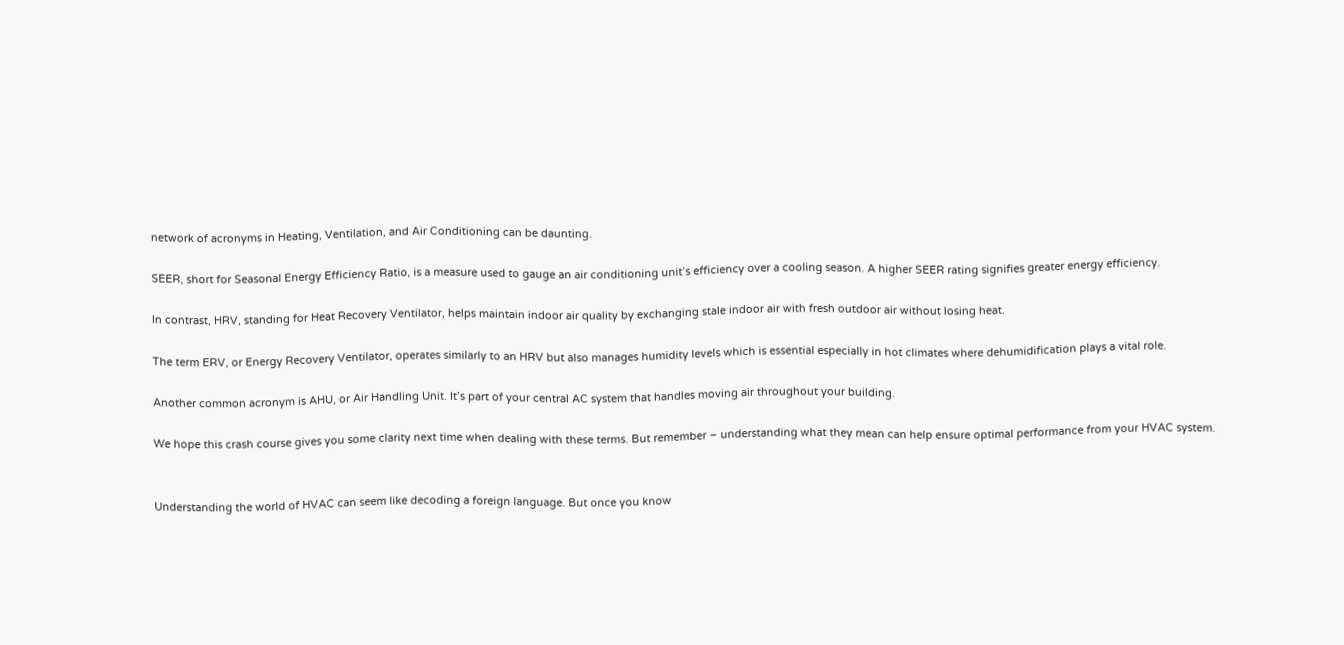network of acronyms in Heating, Ventilation, and Air Conditioning can be daunting.

SEER, short for Seasonal Energy Efficiency Ratio, is a measure used to gauge an air conditioning unit’s efficiency over a cooling season. A higher SEER rating signifies greater energy efficiency.

In contrast, HRV, standing for Heat Recovery Ventilator, helps maintain indoor air quality by exchanging stale indoor air with fresh outdoor air without losing heat.

The term ERV, or Energy Recovery Ventilator, operates similarly to an HRV but also manages humidity levels which is essential especially in hot climates where dehumidification plays a vital role.

Another common acronym is AHU, or Air Handling Unit. It’s part of your central AC system that handles moving air throughout your building.

We hope this crash course gives you some clarity next time when dealing with these terms. But remember – understanding what they mean can help ensure optimal performance from your HVAC system.


Understanding the world of HVAC can seem like decoding a foreign language. But once you know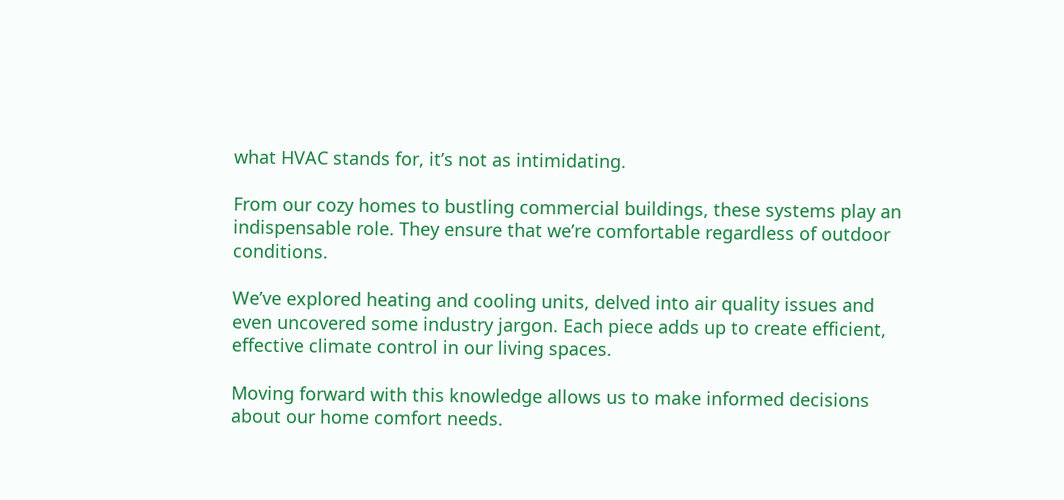what HVAC stands for, it’s not as intimidating.

From our cozy homes to bustling commercial buildings, these systems play an indispensable role. They ensure that we’re comfortable regardless of outdoor conditions.

We’ve explored heating and cooling units, delved into air quality issues and even uncovered some industry jargon. Each piece adds up to create efficient, effective climate control in our living spaces.

Moving forward with this knowledge allows us to make informed decisions about our home comfort needs.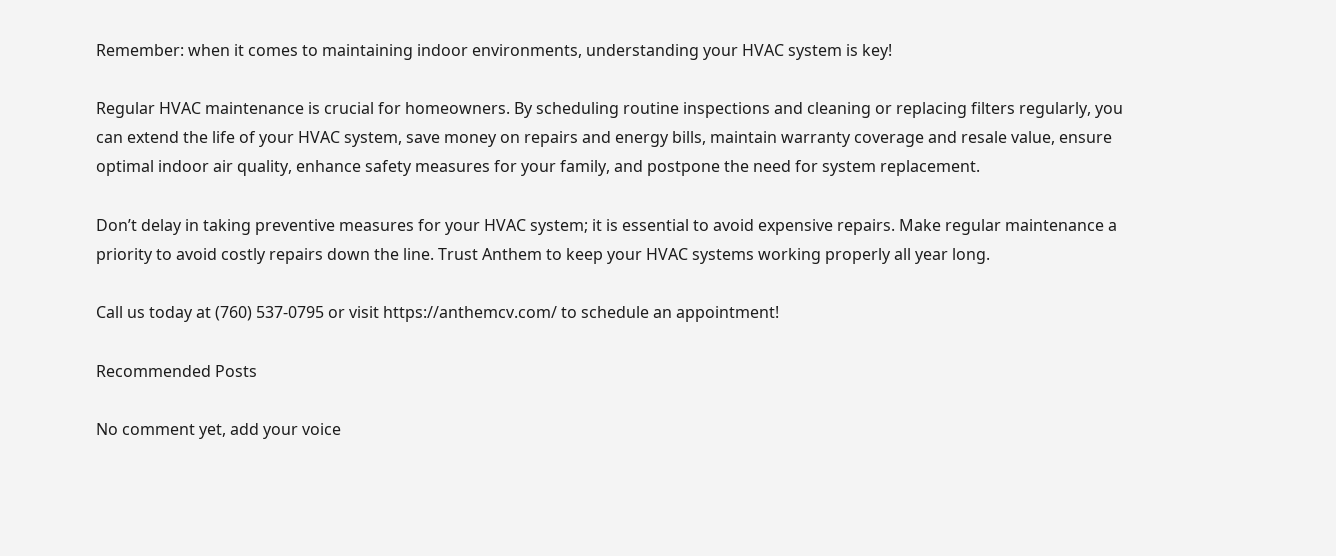Remember: when it comes to maintaining indoor environments, understanding your HVAC system is key!

Regular HVAC maintenance is crucial for homeowners. By scheduling routine inspections and cleaning or replacing filters regularly, you can extend the life of your HVAC system, save money on repairs and energy bills, maintain warranty coverage and resale value, ensure optimal indoor air quality, enhance safety measures for your family, and postpone the need for system replacement.

Don’t delay in taking preventive measures for your HVAC system; it is essential to avoid expensive repairs. Make regular maintenance a priority to avoid costly repairs down the line. Trust Anthem to keep your HVAC systems working properly all year long.

Call us today at (760) 537-0795 or visit https://anthemcv.com/ to schedule an appointment!

Recommended Posts

No comment yet, add your voice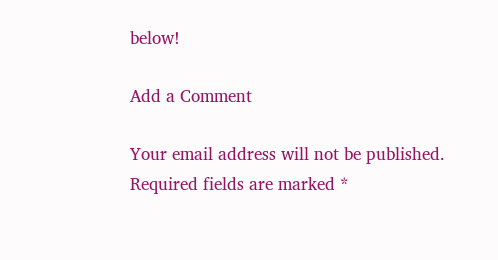below!

Add a Comment

Your email address will not be published. Required fields are marked *